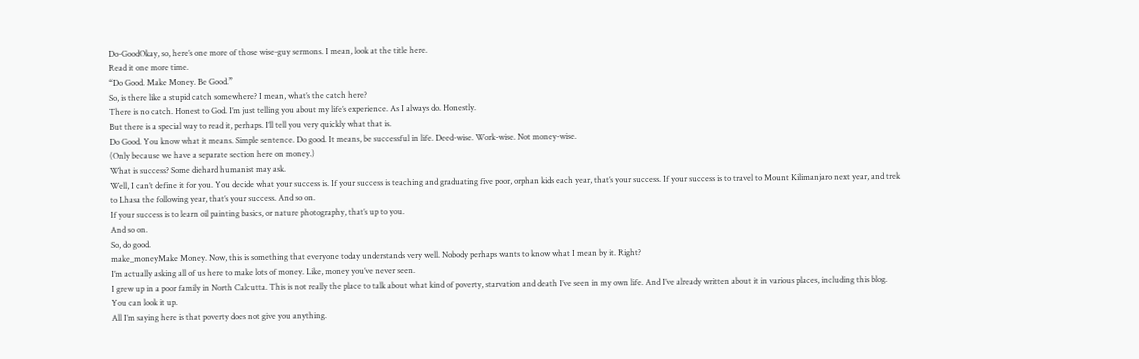Do-GoodOkay, so, here’s one more of those wise-guy sermons. I mean, look at the title here.
Read it one more time.
“Do Good. Make Money. Be Good.”
So, is there like a stupid catch somewhere? I mean, what’s the catch here?
There is no catch. Honest to God. I’m just telling you about my life’s experience. As I always do. Honestly.
But there is a special way to read it, perhaps. I’ll tell you very quickly what that is.
Do Good. You know what it means. Simple sentence. Do good. It means, be successful in life. Deed-wise. Work-wise. Not money-wise.
(Only because we have a separate section here on money.)
What is success? Some diehard humanist may ask.
Well, I can’t define it for you. You decide what your success is. If your success is teaching and graduating five poor, orphan kids each year, that’s your success. If your success is to travel to Mount Kilimanjaro next year, and trek to Lhasa the following year, that’s your success. And so on.
If your success is to learn oil painting basics, or nature photography, that’s up to you.
And so on.
So, do good.
make_moneyMake Money. Now, this is something that everyone today understands very well. Nobody perhaps wants to know what I mean by it. Right?
I’m actually asking all of us here to make lots of money. Like, money you’ve never seen.
I grew up in a poor family in North Calcutta. This is not really the place to talk about what kind of poverty, starvation and death I’ve seen in my own life. And I’ve already written about it in various places, including this blog. You can look it up.
All I’m saying here is that poverty does not give you anything.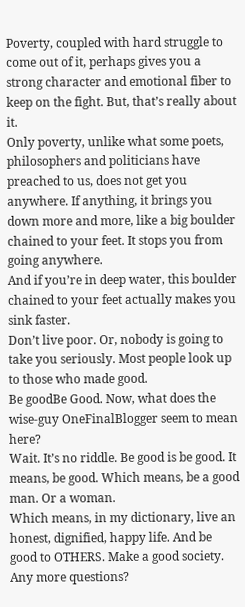Poverty, coupled with hard struggle to come out of it, perhaps gives you a strong character and emotional fiber to keep on the fight. But, that’s really about it.
Only poverty, unlike what some poets, philosophers and politicians have preached to us, does not get you anywhere. If anything, it brings you down more and more, like a big boulder chained to your feet. It stops you from going anywhere.
And if you’re in deep water, this boulder chained to your feet actually makes you sink faster.
Don’t live poor. Or, nobody is going to take you seriously. Most people look up to those who made good.
Be goodBe Good. Now, what does the wise-guy OneFinalBlogger seem to mean here?
Wait. It’s no riddle. Be good is be good. It means, be good. Which means, be a good man. Or a woman.
Which means, in my dictionary, live an honest, dignified, happy life. And be good to OTHERS. Make a good society.
Any more questions?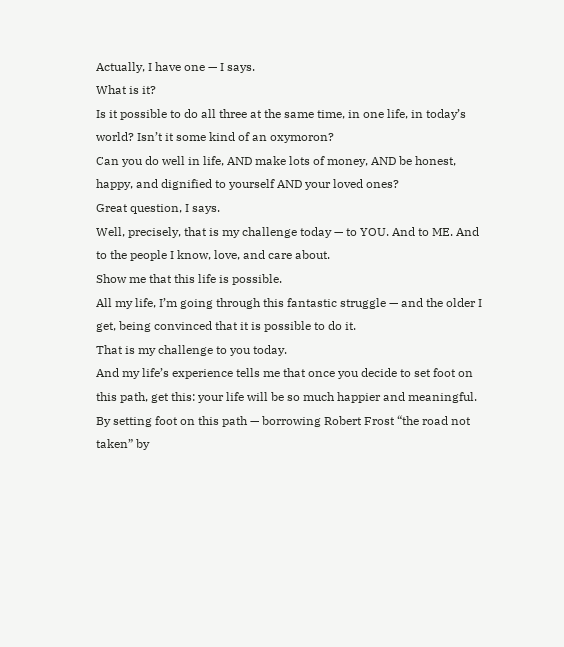Actually, I have one — I says.
What is it?
Is it possible to do all three at the same time, in one life, in today’s world? Isn’t it some kind of an oxymoron?
Can you do well in life, AND make lots of money, AND be honest, happy, and dignified to yourself AND your loved ones?
Great question, I says.
Well, precisely, that is my challenge today — to YOU. And to ME. And to the people I know, love, and care about.
Show me that this life is possible.
All my life, I’m going through this fantastic struggle — and the older I get, being convinced that it is possible to do it.
That is my challenge to you today.
And my life’s experience tells me that once you decide to set foot on this path, get this: your life will be so much happier and meaningful.
By setting foot on this path — borrowing Robert Frost “the road not taken” by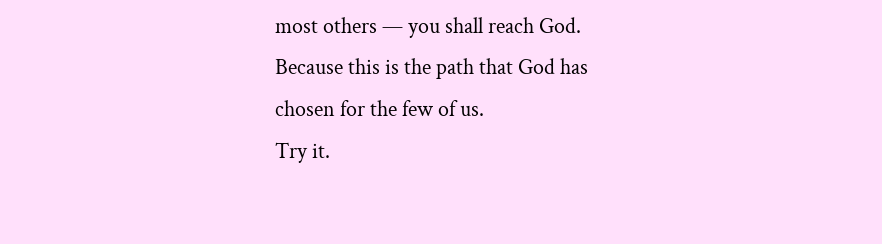most others — you shall reach God.
Because this is the path that God has chosen for the few of us.
Try it.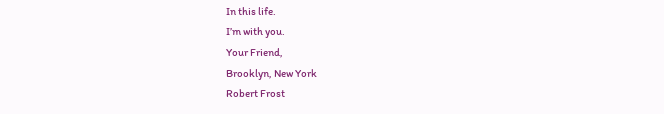In this life.
I’m with you.
Your Friend,
Brooklyn, New York
Robert Frost